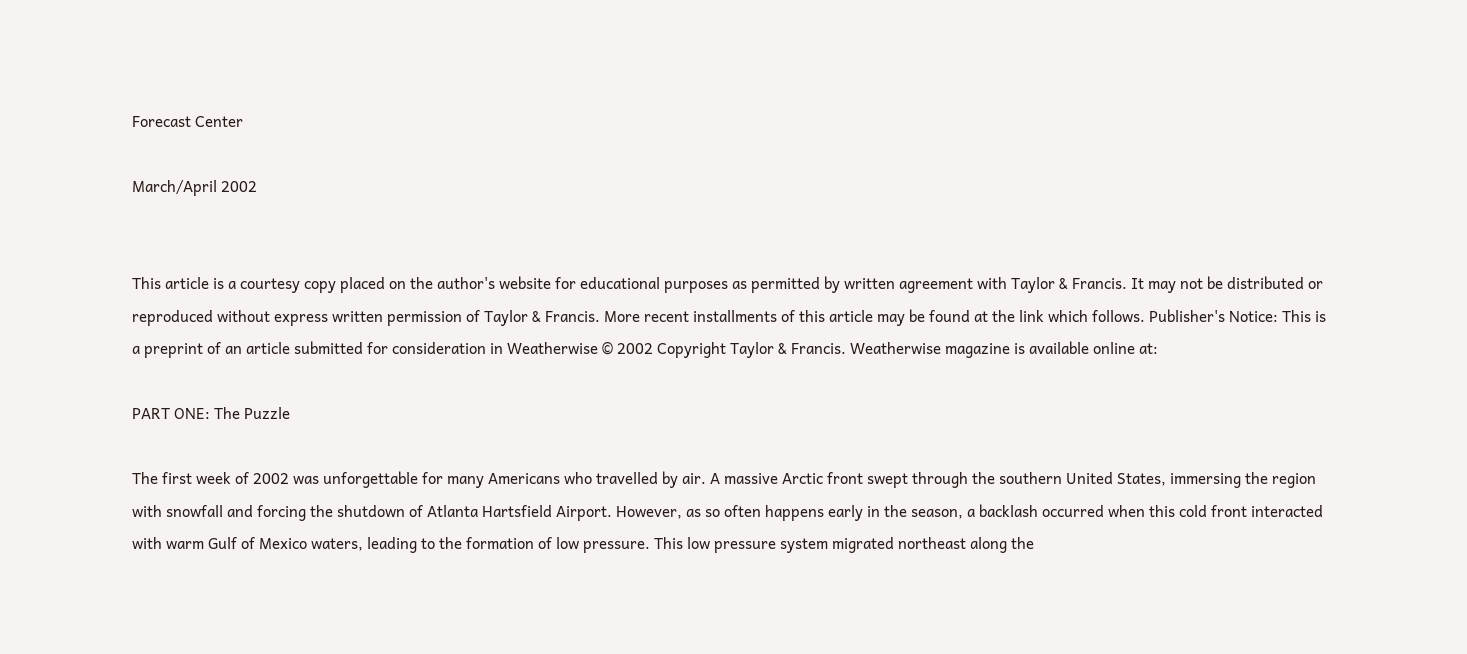Forecast Center

March/April 2002


This article is a courtesy copy placed on the author's website for educational purposes as permitted by written agreement with Taylor & Francis. It may not be distributed or reproduced without express written permission of Taylor & Francis. More recent installments of this article may be found at the link which follows. Publisher's Notice: This is a preprint of an article submitted for consideration in Weatherwise © 2002 Copyright Taylor & Francis. Weatherwise magazine is available online at:

PART ONE: The Puzzle

The first week of 2002 was unforgettable for many Americans who travelled by air. A massive Arctic front swept through the southern United States, immersing the region with snowfall and forcing the shutdown of Atlanta Hartsfield Airport. However, as so often happens early in the season, a backlash occurred when this cold front interacted with warm Gulf of Mexico waters, leading to the formation of low pressure. This low pressure system migrated northeast along the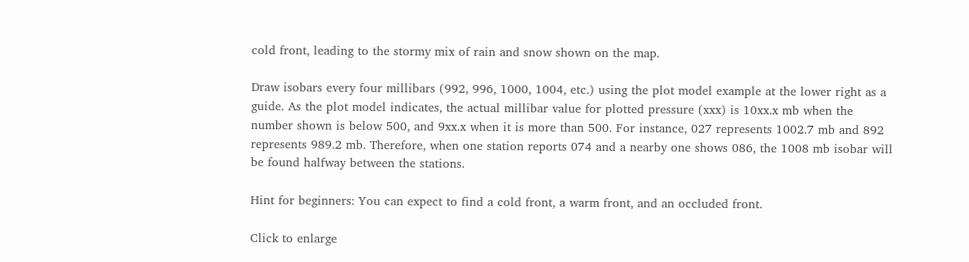cold front, leading to the stormy mix of rain and snow shown on the map.

Draw isobars every four millibars (992, 996, 1000, 1004, etc.) using the plot model example at the lower right as a guide. As the plot model indicates, the actual millibar value for plotted pressure (xxx) is 10xx.x mb when the number shown is below 500, and 9xx.x when it is more than 500. For instance, 027 represents 1002.7 mb and 892 represents 989.2 mb. Therefore, when one station reports 074 and a nearby one shows 086, the 1008 mb isobar will be found halfway between the stations.

Hint for beginners: You can expect to find a cold front, a warm front, and an occluded front.

Click to enlarge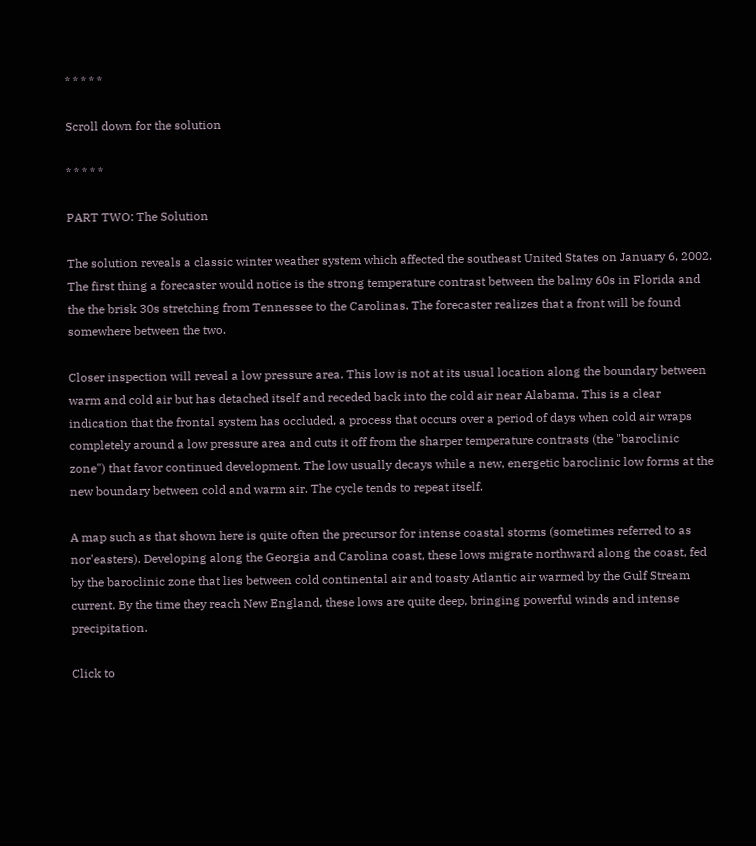* * * * *

Scroll down for the solution

* * * * *

PART TWO: The Solution

The solution reveals a classic winter weather system which affected the southeast United States on January 6, 2002. The first thing a forecaster would notice is the strong temperature contrast between the balmy 60s in Florida and the the brisk 30s stretching from Tennessee to the Carolinas. The forecaster realizes that a front will be found somewhere between the two.

Closer inspection will reveal a low pressure area. This low is not at its usual location along the boundary between warm and cold air but has detached itself and receded back into the cold air near Alabama. This is a clear indication that the frontal system has occluded, a process that occurs over a period of days when cold air wraps completely around a low pressure area and cuts it off from the sharper temperature contrasts (the "baroclinic zone") that favor continued development. The low usually decays while a new, energetic baroclinic low forms at the new boundary between cold and warm air. The cycle tends to repeat itself.

A map such as that shown here is quite often the precursor for intense coastal storms (sometimes referred to as nor'easters). Developing along the Georgia and Carolina coast, these lows migrate northward along the coast, fed by the baroclinic zone that lies between cold continental air and toasty Atlantic air warmed by the Gulf Stream current. By the time they reach New England, these lows are quite deep, bringing powerful winds and intense precipitation.

Click to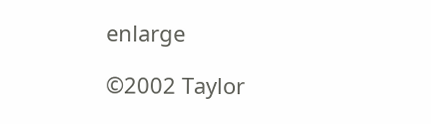enlarge

©2002 Taylor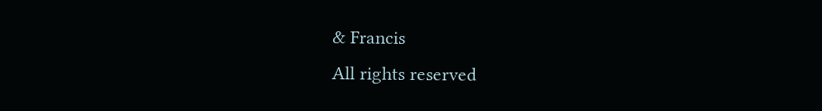& Francis
All rights reserved